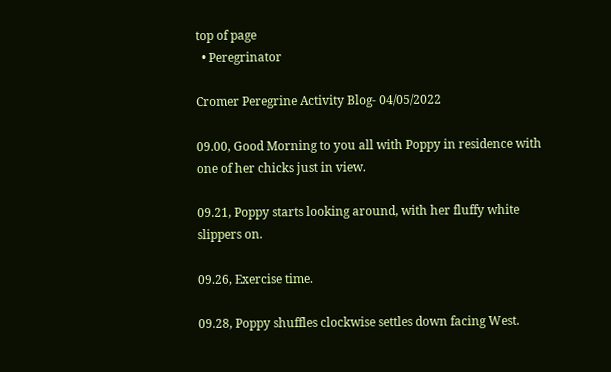top of page
  • Peregrinator

Cromer Peregrine Activity Blog- 04/05/2022

09.00, Good Morning to you all with Poppy in residence with one of her chicks just in view.

09.21, Poppy starts looking around, with her fluffy white slippers on.

09.26, Exercise time.

09.28, Poppy shuffles clockwise settles down facing West.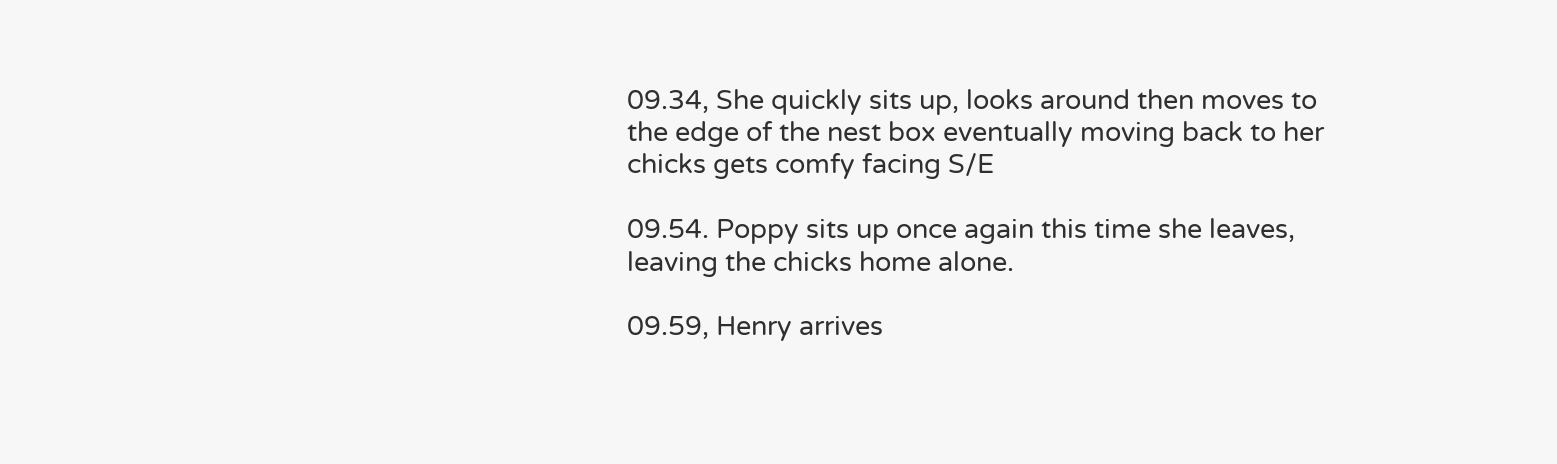09.34, She quickly sits up, looks around then moves to the edge of the nest box eventually moving back to her chicks gets comfy facing S/E

09.54. Poppy sits up once again this time she leaves, leaving the chicks home alone.

09.59, Henry arrives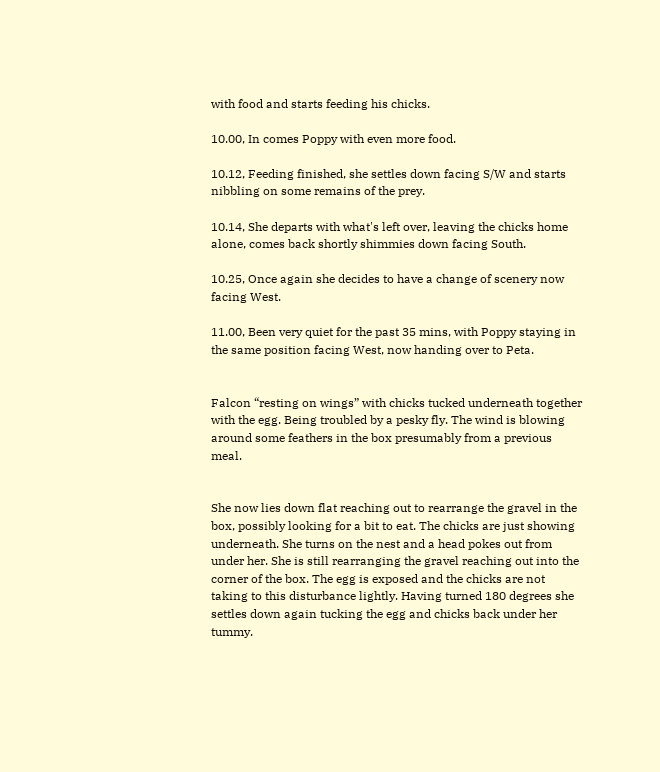with food and starts feeding his chicks.

10.00, In comes Poppy with even more food.

10.12, Feeding finished, she settles down facing S/W and starts nibbling on some remains of the prey.

10.14, She departs with what's left over, leaving the chicks home alone, comes back shortly shimmies down facing South.

10.25, Once again she decides to have a change of scenery now facing West.

11.00, Been very quiet for the past 35 mins, with Poppy staying in the same position facing West, now handing over to Peta.


Falcon “resting on wings” with chicks tucked underneath together with the egg. Being troubled by a pesky fly. The wind is blowing around some feathers in the box presumably from a previous meal.


She now lies down flat reaching out to rearrange the gravel in the box, possibly looking for a bit to eat. The chicks are just showing underneath. She turns on the nest and a head pokes out from under her. She is still rearranging the gravel reaching out into the corner of the box. The egg is exposed and the chicks are not taking to this disturbance lightly. Having turned 180 degrees she settles down again tucking the egg and chicks back under her tummy.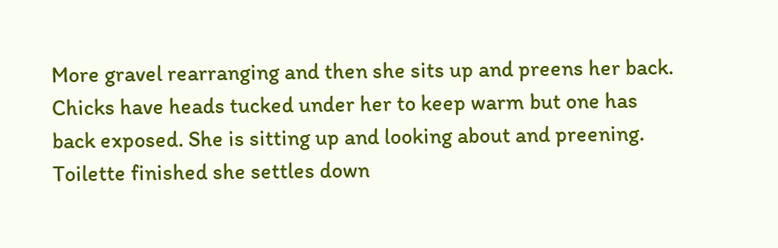More gravel rearranging and then she sits up and preens her back. Chicks have heads tucked under her to keep warm but one has back exposed. She is sitting up and looking about and preening. Toilette finished she settles down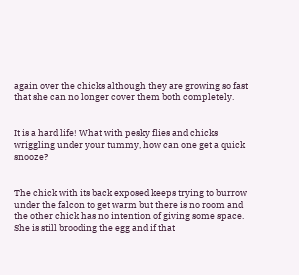again over the chicks although they are growing so fast that she can no longer cover them both completely.


It is a hard life! What with pesky flies and chicks wriggling under your tummy, how can one get a quick snooze?


The chick with its back exposed keeps trying to burrow under the falcon to get warm but there is no room and the other chick has no intention of giving some space. She is still brooding the egg and if that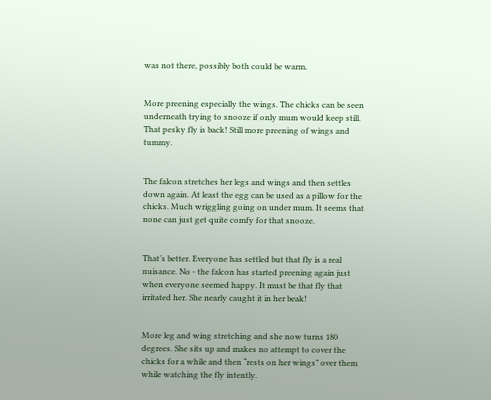was not there, possibly both could be warm.


More preening especially the wings. The chicks can be seen underneath trying to snooze if only mum would keep still. That pesky fly is back! Still more preening of wings and tummy.


The falcon stretches her legs and wings and then settles down again. At least the egg can be used as a pillow for the chicks. Much wriggling going on under mum. It seems that none can just get quite comfy for that snooze.


That’s better. Everyone has settled but that fly is a real nuisance. No - the falcon has started preening again just when everyone seemed happy. It must be that fly that irritated her. She nearly caught it in her beak!


More leg and wing stretching and she now turns 180 degrees. She sits up and makes no attempt to cover the chicks for a while and then “rests on her wings” over them while watching the fly intently.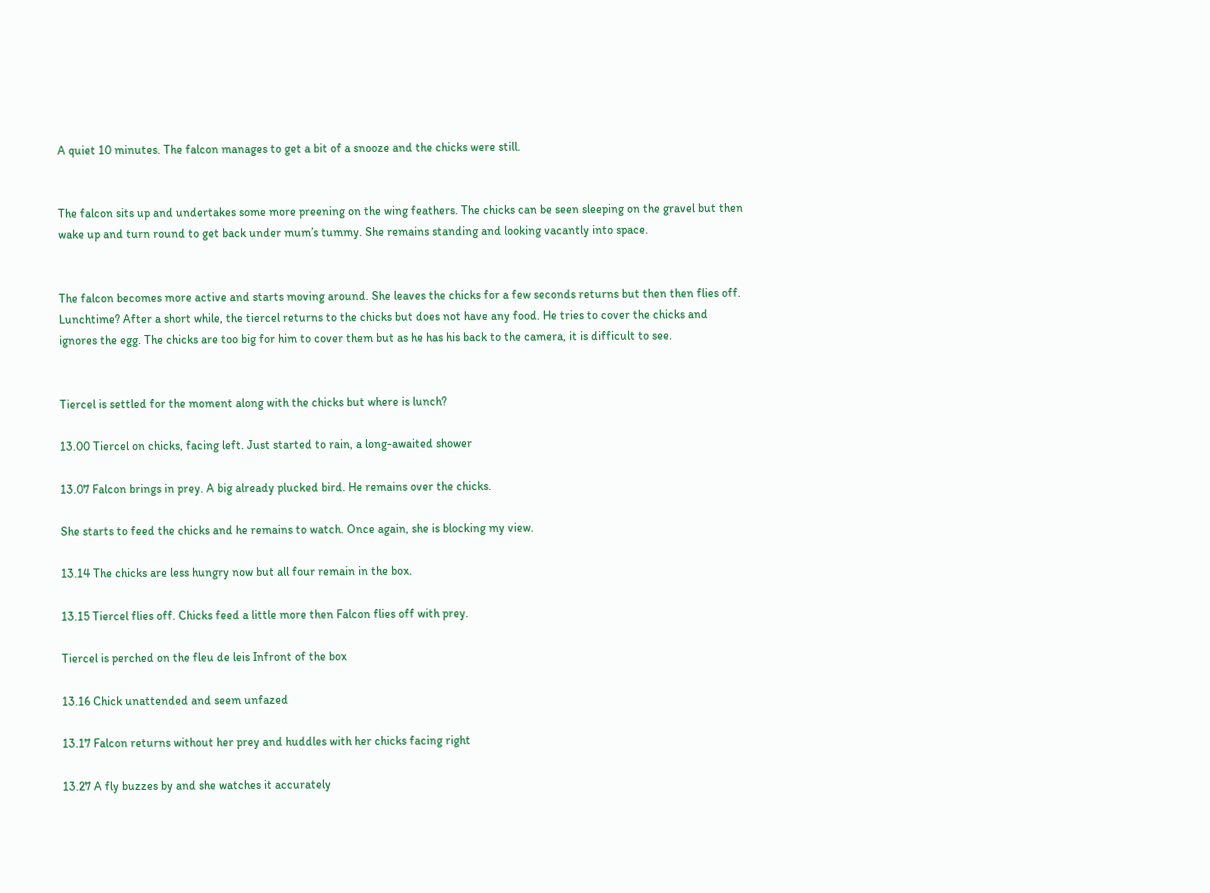A quiet 10 minutes. The falcon manages to get a bit of a snooze and the chicks were still.


The falcon sits up and undertakes some more preening on the wing feathers. The chicks can be seen sleeping on the gravel but then wake up and turn round to get back under mum’s tummy. She remains standing and looking vacantly into space.


The falcon becomes more active and starts moving around. She leaves the chicks for a few seconds returns but then then flies off. Lunchtime? After a short while, the tiercel returns to the chicks but does not have any food. He tries to cover the chicks and ignores the egg. The chicks are too big for him to cover them but as he has his back to the camera, it is difficult to see.


Tiercel is settled for the moment along with the chicks but where is lunch?

13.00 Tiercel on chicks, facing left. Just started to rain, a long-awaited shower

13.07 Falcon brings in prey. A big already plucked bird. He remains over the chicks.

She starts to feed the chicks and he remains to watch. Once again, she is blocking my view.

13.14 The chicks are less hungry now but all four remain in the box.

13.15 Tiercel flies off. Chicks feed a little more then Falcon flies off with prey.

Tiercel is perched on the fleu de leis Infront of the box

13.16 Chick unattended and seem unfazed

13.17 Falcon returns without her prey and huddles with her chicks facing right

13.27 A fly buzzes by and she watches it accurately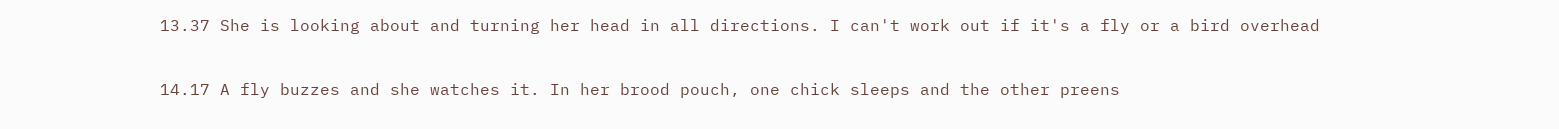13.37 She is looking about and turning her head in all directions. I can't work out if it's a fly or a bird overhead

14.17 A fly buzzes and she watches it. In her brood pouch, one chick sleeps and the other preens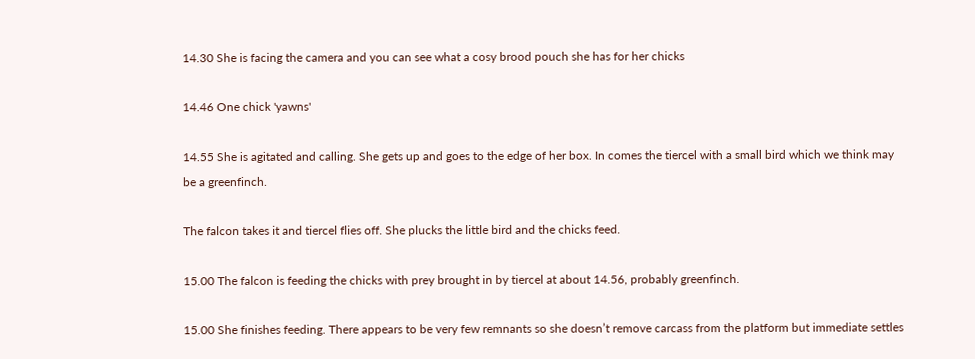14.30 She is facing the camera and you can see what a cosy brood pouch she has for her chicks

14.46 One chick 'yawns'

14.55 She is agitated and calling. She gets up and goes to the edge of her box. In comes the tiercel with a small bird which we think may be a greenfinch.

The falcon takes it and tiercel flies off. She plucks the little bird and the chicks feed.

15.00 The falcon is feeding the chicks with prey brought in by tiercel at about 14.56, probably greenfinch.

15.00 She finishes feeding. There appears to be very few remnants so she doesn’t remove carcass from the platform but immediate settles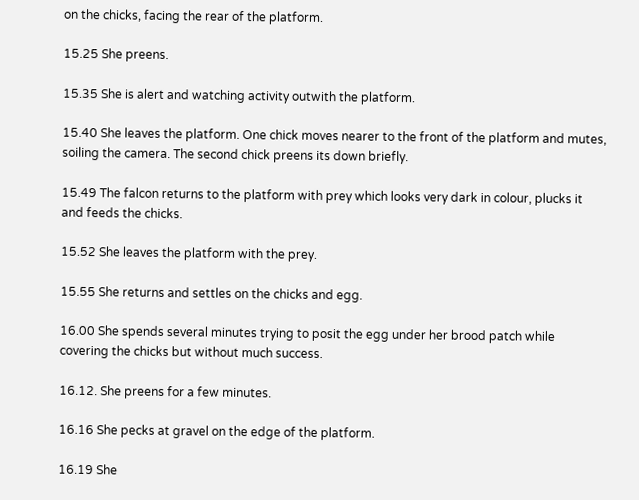on the chicks, facing the rear of the platform.

15.25 She preens.

15.35 She is alert and watching activity outwith the platform.

15.40 She leaves the platform. One chick moves nearer to the front of the platform and mutes, soiling the camera. The second chick preens its down briefly.

15.49 The falcon returns to the platform with prey which looks very dark in colour, plucks it and feeds the chicks.

15.52 She leaves the platform with the prey.

15.55 She returns and settles on the chicks and egg.

16.00 She spends several minutes trying to posit the egg under her brood patch while covering the chicks but without much success.

16.12. She preens for a few minutes.

16.16 She pecks at gravel on the edge of the platform.

16.19 She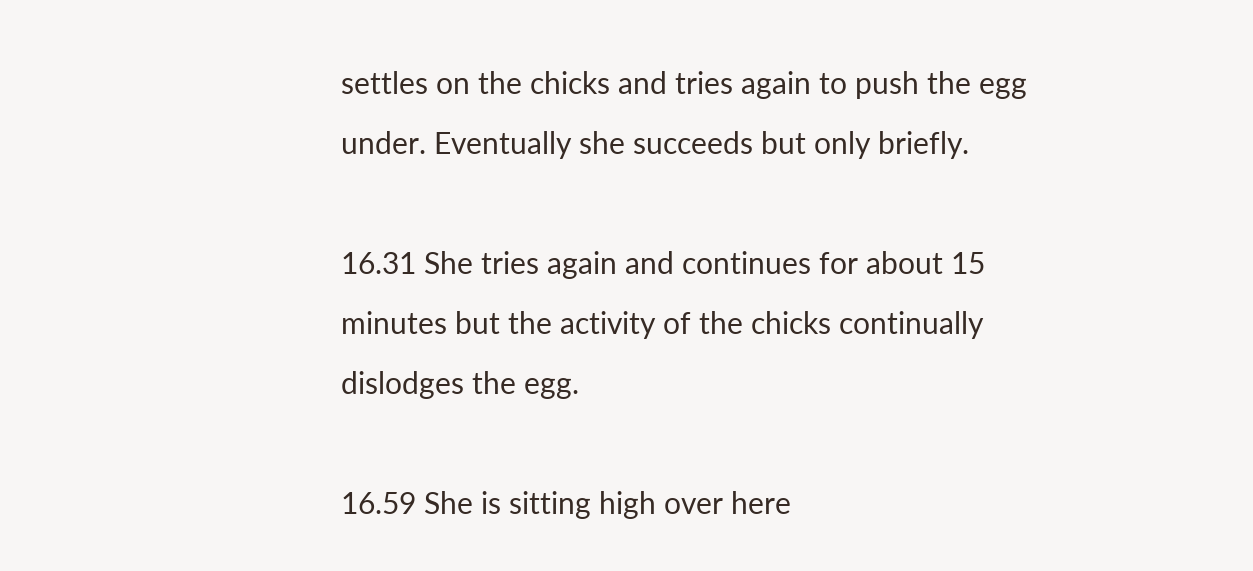settles on the chicks and tries again to push the egg under. Eventually she succeeds but only briefly.

16.31 She tries again and continues for about 15 minutes but the activity of the chicks continually dislodges the egg.

16.59 She is sitting high over here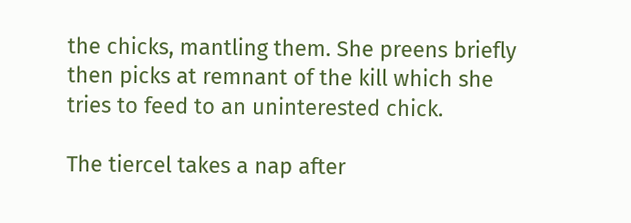the chicks, mantling them. She preens briefly then picks at remnant of the kill which she tries to feed to an uninterested chick.

The tiercel takes a nap after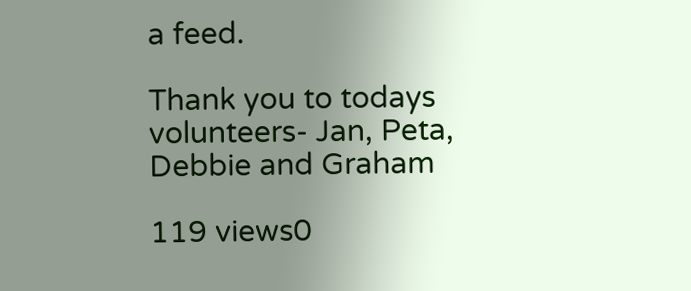a feed.

Thank you to todays volunteers- Jan, Peta, Debbie and Graham

119 views0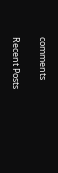comments

Recent Posts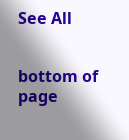See All


bottom of page